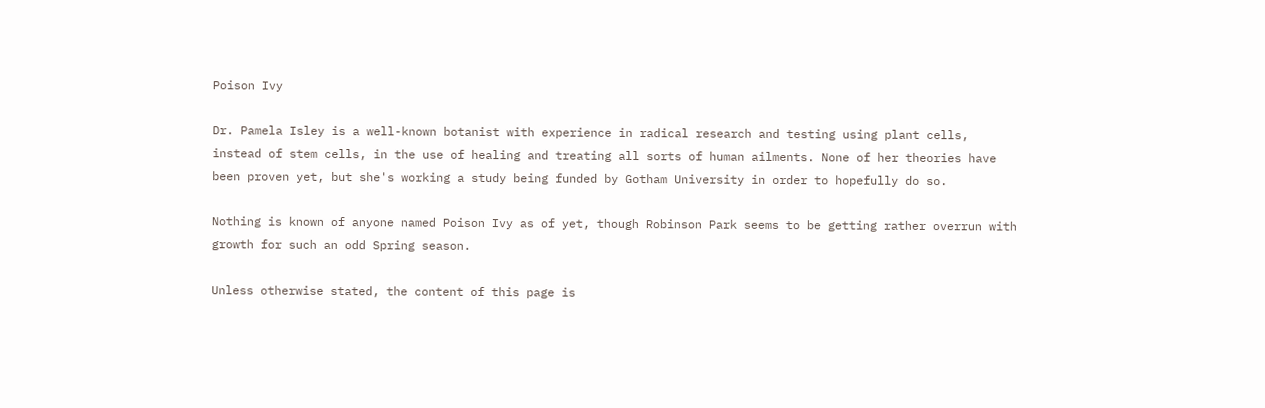Poison Ivy

Dr. Pamela Isley is a well-known botanist with experience in radical research and testing using plant cells, instead of stem cells, in the use of healing and treating all sorts of human ailments. None of her theories have been proven yet, but she's working a study being funded by Gotham University in order to hopefully do so.

Nothing is known of anyone named Poison Ivy as of yet, though Robinson Park seems to be getting rather overrun with growth for such an odd Spring season.

Unless otherwise stated, the content of this page is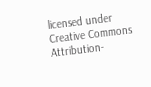licensed under Creative Commons Attribution-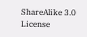ShareAlike 3.0 License